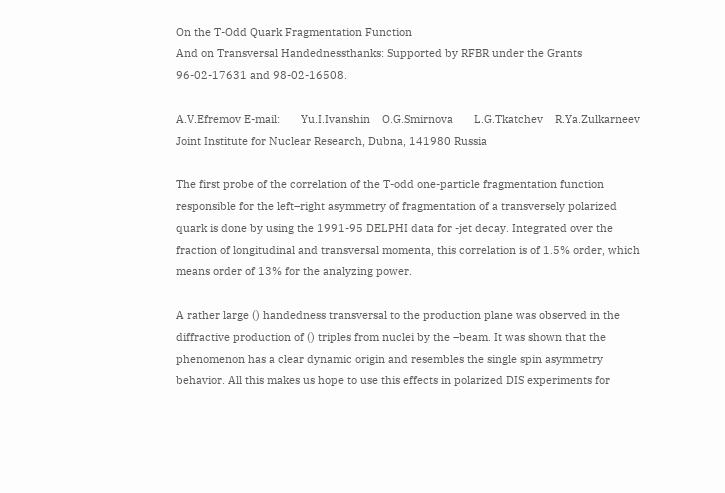On the T-Odd Quark Fragmentation Function
And on Transversal Handednessthanks: Supported by RFBR under the Grants 96-02-17631 and 98-02-16508.

A.V.Efremov E-mail:       Yu.I.Ivanshin    O.G.Smirnova       L.G.Tkatchev    R.Ya.Zulkarneev Joint Institute for Nuclear Research, Dubna, 141980 Russia

The first probe of the correlation of the T-odd one-particle fragmentation function responsible for the left–right asymmetry of fragmentation of a transversely polarized quark is done by using the 1991-95 DELPHI data for -jet decay. Integrated over the fraction of longitudinal and transversal momenta, this correlation is of 1.5% order, which means order of 13% for the analyzing power.

A rather large () handedness transversal to the production plane was observed in the diffractive production of () triples from nuclei by the –beam. It was shown that the phenomenon has a clear dynamic origin and resembles the single spin asymmetry behavior. All this makes us hope to use this effects in polarized DIS experiments for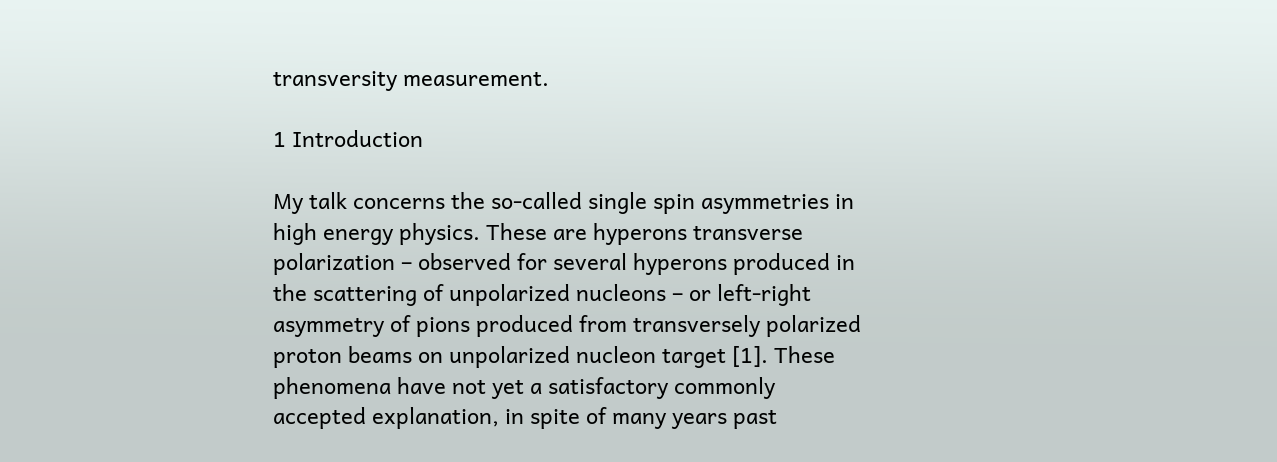transversity measurement.

1 Introduction

My talk concerns the so-called single spin asymmetries in high energy physics. These are hyperons transverse polarization – observed for several hyperons produced in the scattering of unpolarized nucleons – or left-right asymmetry of pions produced from transversely polarized proton beams on unpolarized nucleon target [1]. These phenomena have not yet a satisfactory commonly accepted explanation, in spite of many years past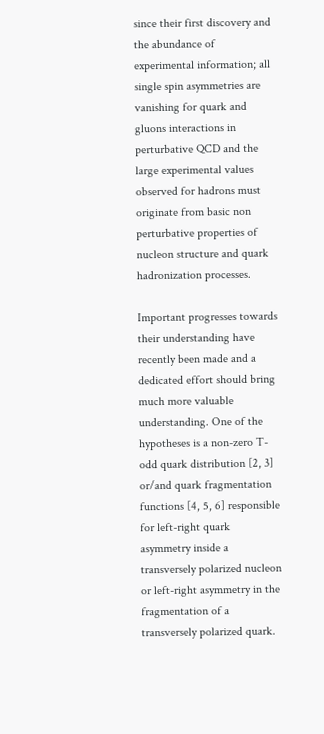since their first discovery and the abundance of experimental information; all single spin asymmetries are vanishing for quark and gluons interactions in perturbative QCD and the large experimental values observed for hadrons must originate from basic non perturbative properties of nucleon structure and quark hadronization processes.

Important progresses towards their understanding have recently been made and a dedicated effort should bring much more valuable understanding. One of the hypotheses is a non-zero T-odd quark distribution [2, 3] or/and quark fragmentation functions [4, 5, 6] responsible for left-right quark asymmetry inside a transversely polarized nucleon or left-right asymmetry in the fragmentation of a transversely polarized quark.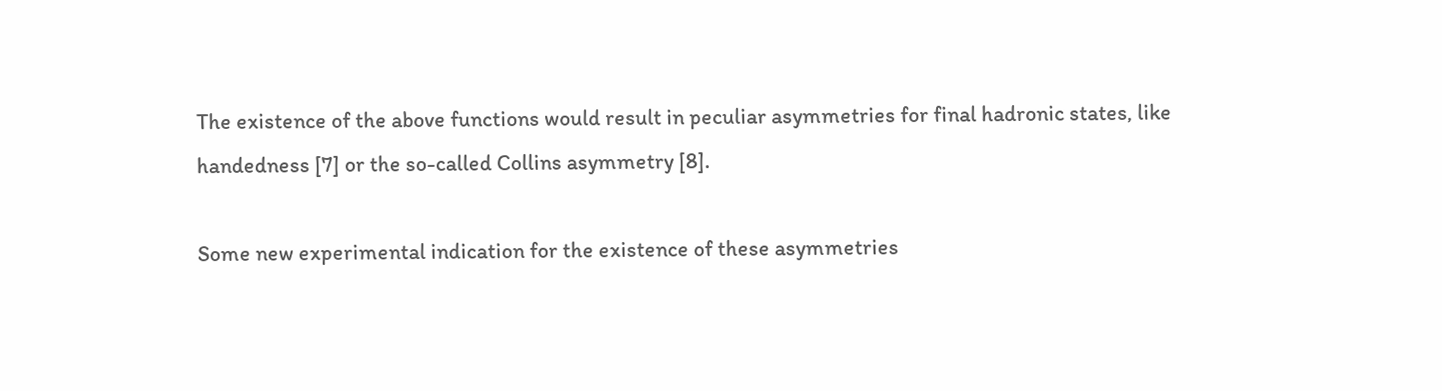The existence of the above functions would result in peculiar asymmetries for final hadronic states, like handedness [7] or the so-called Collins asymmetry [8].

Some new experimental indication for the existence of these asymmetries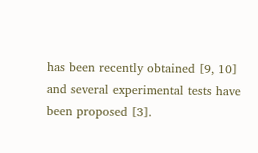has been recently obtained [9, 10] and several experimental tests have been proposed [3].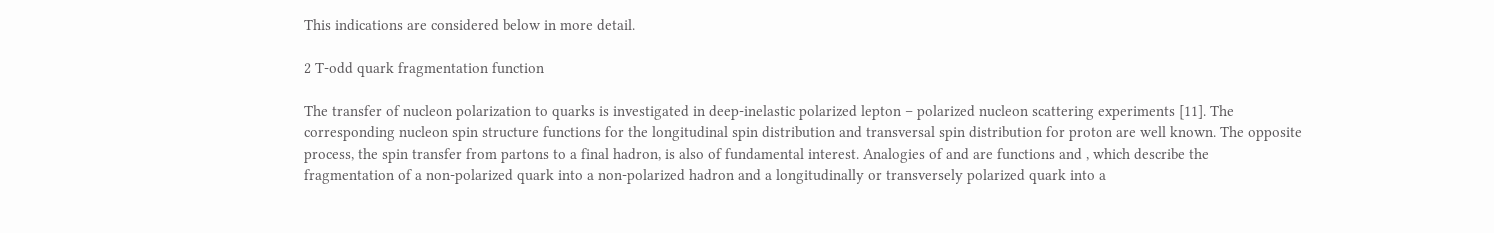This indications are considered below in more detail.

2 T-odd quark fragmentation function

The transfer of nucleon polarization to quarks is investigated in deep-inelastic polarized lepton – polarized nucleon scattering experiments [11]. The corresponding nucleon spin structure functions for the longitudinal spin distribution and transversal spin distribution for proton are well known. The opposite process, the spin transfer from partons to a final hadron, is also of fundamental interest. Analogies of and are functions and , which describe the fragmentation of a non-polarized quark into a non-polarized hadron and a longitudinally or transversely polarized quark into a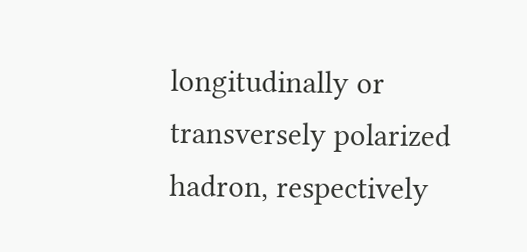longitudinally or transversely polarized hadron, respectively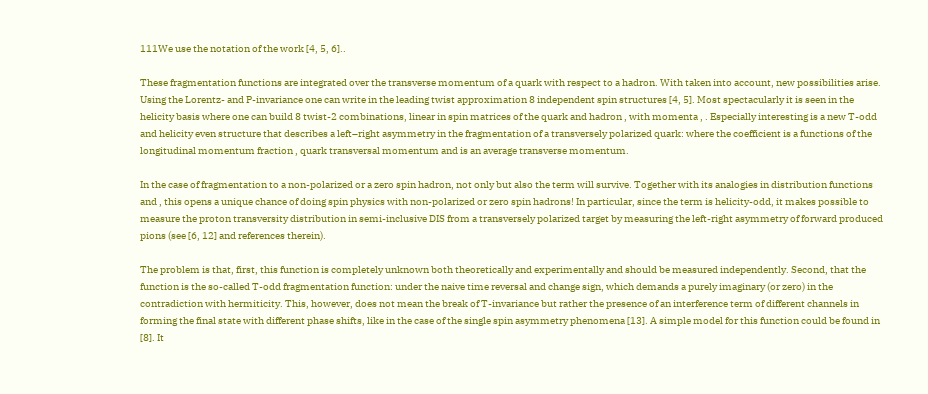111We use the notation of the work [4, 5, 6]..

These fragmentation functions are integrated over the transverse momentum of a quark with respect to a hadron. With taken into account, new possibilities arise. Using the Lorentz- and P-invariance one can write in the leading twist approximation 8 independent spin structures [4, 5]. Most spectacularly it is seen in the helicity basis where one can build 8 twist-2 combinations, linear in spin matrices of the quark and hadron , with momenta , . Especially interesting is a new T-odd and helicity even structure that describes a left–right asymmetry in the fragmentation of a transversely polarized quark: where the coefficient is a functions of the longitudinal momentum fraction , quark transversal momentum and is an average transverse momentum.

In the case of fragmentation to a non-polarized or a zero spin hadron, not only but also the term will survive. Together with its analogies in distribution functions and , this opens a unique chance of doing spin physics with non-polarized or zero spin hadrons! In particular, since the term is helicity-odd, it makes possible to measure the proton transversity distribution in semi-inclusive DIS from a transversely polarized target by measuring the left-right asymmetry of forward produced pions (see [6, 12] and references therein).

The problem is that, first, this function is completely unknown both theoretically and experimentally and should be measured independently. Second, that the function is the so-called T-odd fragmentation function: under the naive time reversal and change sign, which demands a purely imaginary (or zero) in the contradiction with hermiticity. This, however, does not mean the break of T-invariance but rather the presence of an interference term of different channels in forming the final state with different phase shifts, like in the case of the single spin asymmetry phenomena [13]. A simple model for this function could be found in [8]. It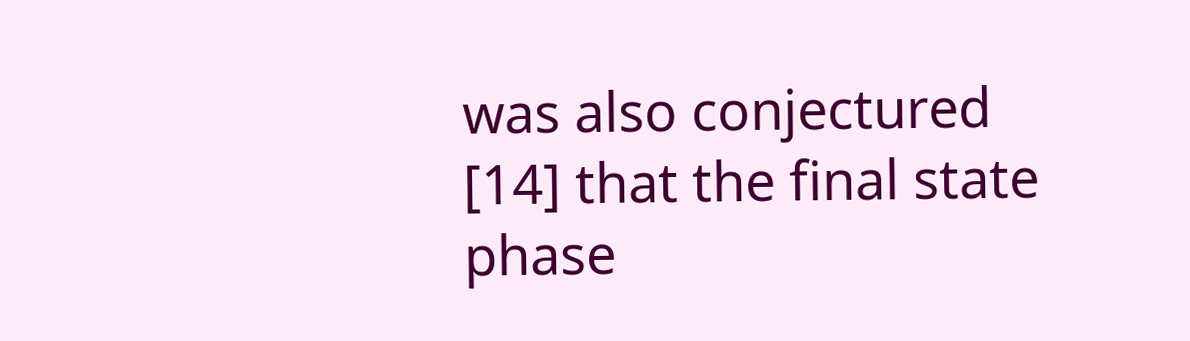was also conjectured [14] that the final state phase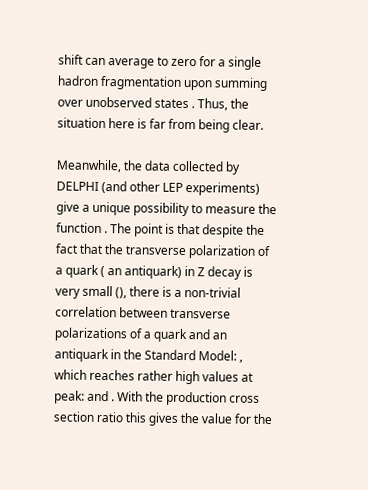shift can average to zero for a single hadron fragmentation upon summing over unobserved states . Thus, the situation here is far from being clear.

Meanwhile, the data collected by DELPHI (and other LEP experiments) give a unique possibility to measure the function . The point is that despite the fact that the transverse polarization of a quark ( an antiquark) in Z decay is very small (), there is a non-trivial correlation between transverse polarizations of a quark and an antiquark in the Standard Model: , which reaches rather high values at peak: and . With the production cross section ratio this gives the value for the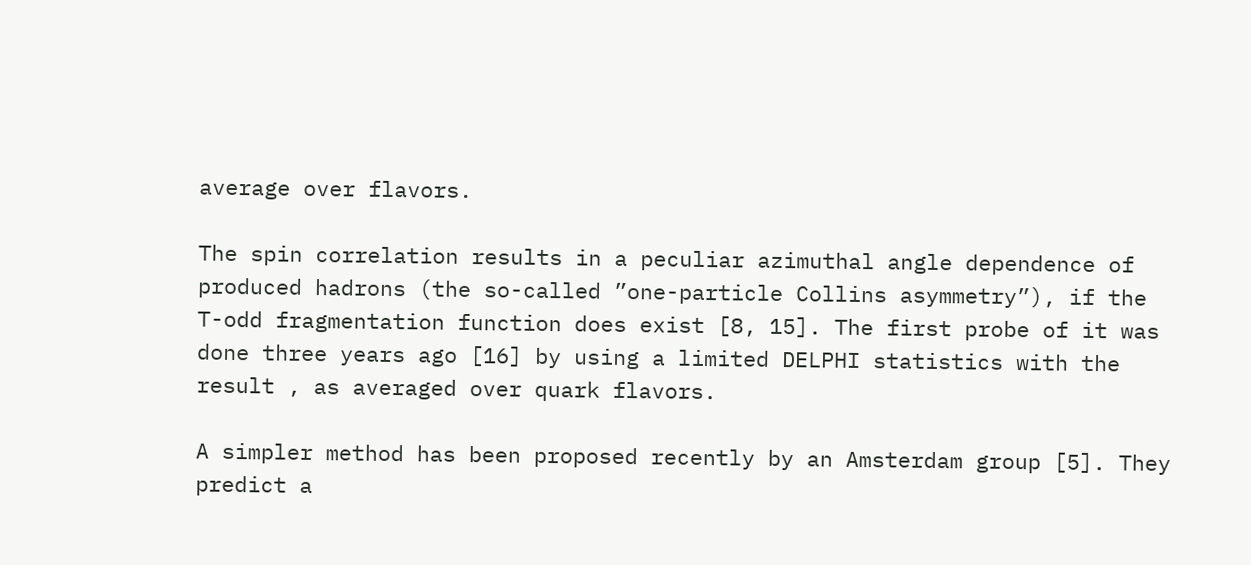average over flavors.

The spin correlation results in a peculiar azimuthal angle dependence of produced hadrons (the so-called ”one-particle Collins asymmetry”), if the T-odd fragmentation function does exist [8, 15]. The first probe of it was done three years ago [16] by using a limited DELPHI statistics with the result , as averaged over quark flavors.

A simpler method has been proposed recently by an Amsterdam group [5]. They predict a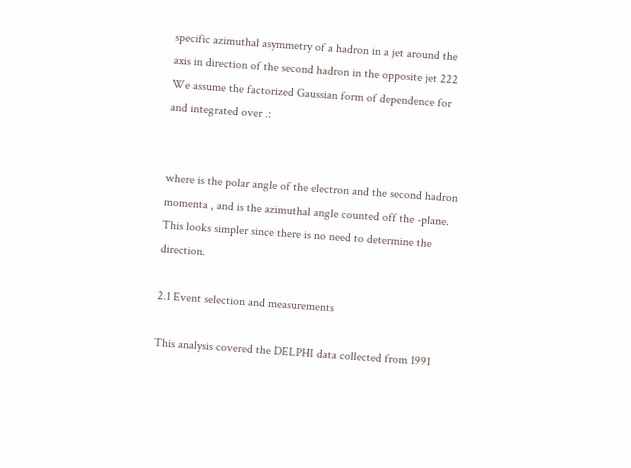specific azimuthal asymmetry of a hadron in a jet around the axis in direction of the second hadron in the opposite jet 222 We assume the factorized Gaussian form of dependence for and integrated over .:


where is the polar angle of the electron and the second hadron momenta , and is the azimuthal angle counted off the -plane. This looks simpler since there is no need to determine the direction.

2.1 Event selection and measurements

This analysis covered the DELPHI data collected from 1991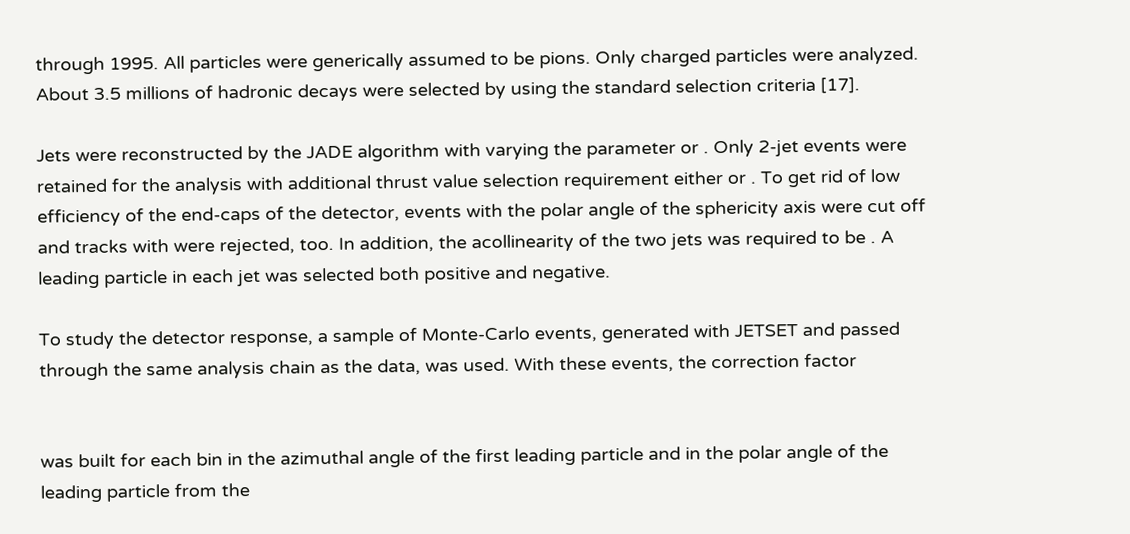through 1995. All particles were generically assumed to be pions. Only charged particles were analyzed. About 3.5 millions of hadronic decays were selected by using the standard selection criteria [17].

Jets were reconstructed by the JADE algorithm with varying the parameter or . Only 2-jet events were retained for the analysis with additional thrust value selection requirement either or . To get rid of low efficiency of the end-caps of the detector, events with the polar angle of the sphericity axis were cut off and tracks with were rejected, too. In addition, the acollinearity of the two jets was required to be . A leading particle in each jet was selected both positive and negative.

To study the detector response, a sample of Monte-Carlo events, generated with JETSET and passed through the same analysis chain as the data, was used. With these events, the correction factor


was built for each bin in the azimuthal angle of the first leading particle and in the polar angle of the leading particle from the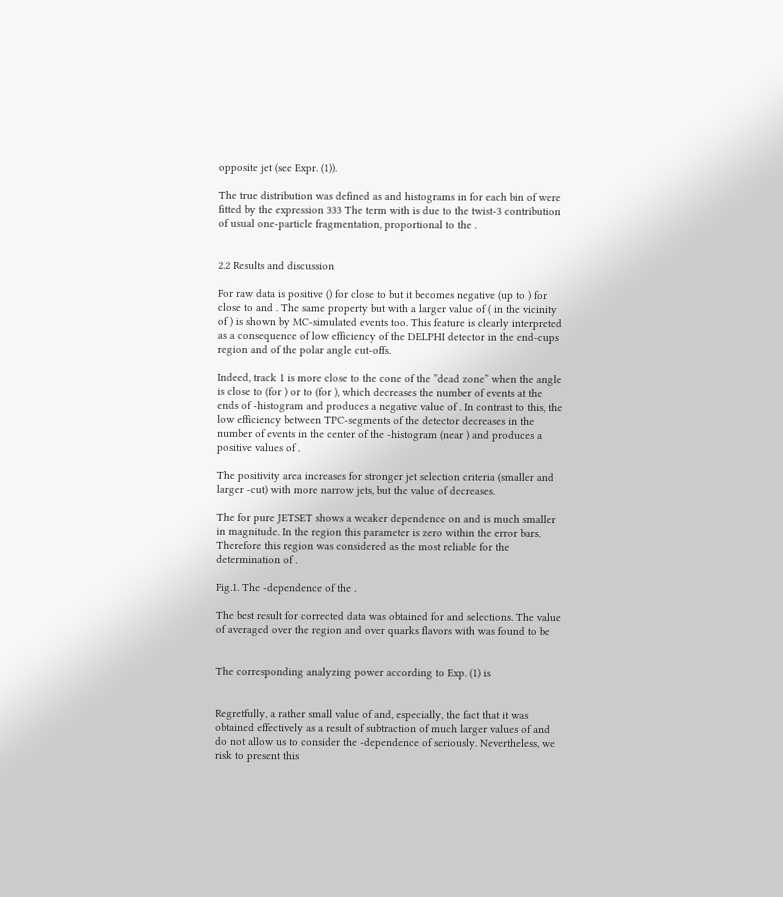opposite jet (see Expr. (1)).

The true distribution was defined as and histograms in for each bin of were fitted by the expression 333 The term with is due to the twist-3 contribution of usual one-particle fragmentation, proportional to the .


2.2 Results and discussion

For raw data is positive () for close to but it becomes negative (up to ) for close to and . The same property but with a larger value of ( in the vicinity of ) is shown by MC-simulated events too. This feature is clearly interpreted as a consequence of low efficiency of the DELPHI detector in the end-cups region and of the polar angle cut-offs.

Indeed, track 1 is more close to the cone of the ”dead zone” when the angle is close to (for ) or to (for ), which decreases the number of events at the ends of -histogram and produces a negative value of . In contrast to this, the low efficiency between TPC-segments of the detector decreases in the number of events in the center of the -histogram (near ) and produces a positive values of .

The positivity area increases for stronger jet selection criteria (smaller and larger -cut) with more narrow jets, but the value of decreases.

The for pure JETSET shows a weaker dependence on and is much smaller in magnitude. In the region this parameter is zero within the error bars. Therefore this region was considered as the most reliable for the determination of .

Fig.1. The -dependence of the .

The best result for corrected data was obtained for and selections. The value of averaged over the region and over quarks flavors with was found to be


The corresponding analyzing power according to Exp. (1) is


Regretfully, a rather small value of and, especially, the fact that it was obtained effectively as a result of subtraction of much larger values of and do not allow us to consider the -dependence of seriously. Nevertheless, we risk to present this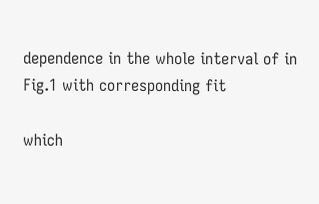dependence in the whole interval of in Fig.1 with corresponding fit

which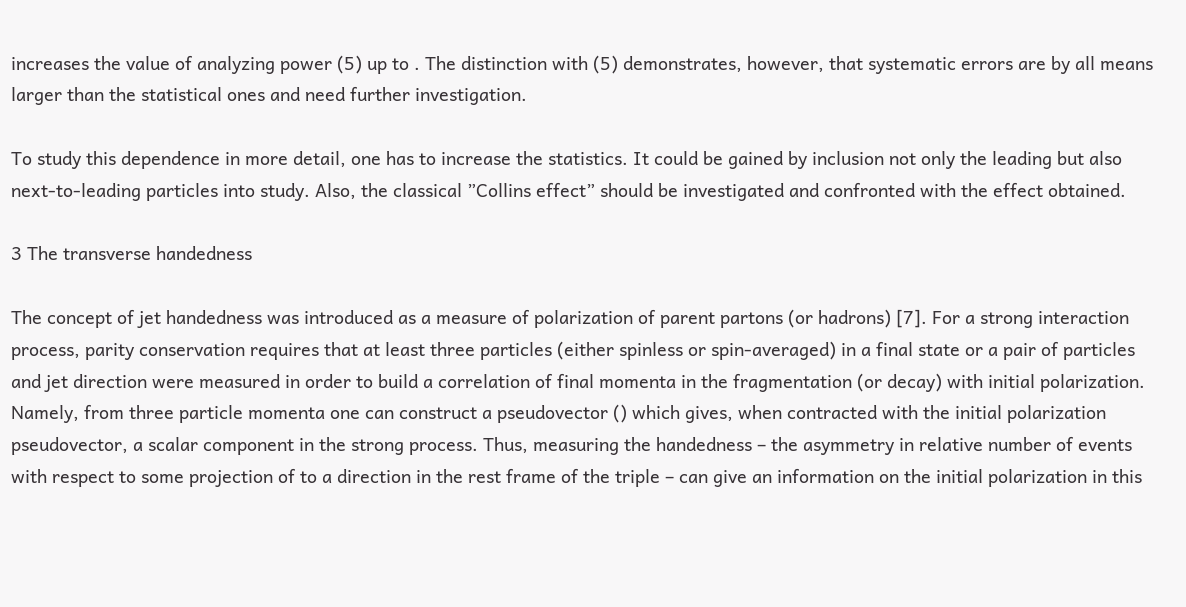increases the value of analyzing power (5) up to . The distinction with (5) demonstrates, however, that systematic errors are by all means larger than the statistical ones and need further investigation.

To study this dependence in more detail, one has to increase the statistics. It could be gained by inclusion not only the leading but also next-to-leading particles into study. Also, the classical ”Collins effect” should be investigated and confronted with the effect obtained.

3 The transverse handedness

The concept of jet handedness was introduced as a measure of polarization of parent partons (or hadrons) [7]. For a strong interaction process, parity conservation requires that at least three particles (either spinless or spin-averaged) in a final state or a pair of particles and jet direction were measured in order to build a correlation of final momenta in the fragmentation (or decay) with initial polarization. Namely, from three particle momenta one can construct a pseudovector () which gives, when contracted with the initial polarization pseudovector, a scalar component in the strong process. Thus, measuring the handedness – the asymmetry in relative number of events with respect to some projection of to a direction in the rest frame of the triple – can give an information on the initial polarization in this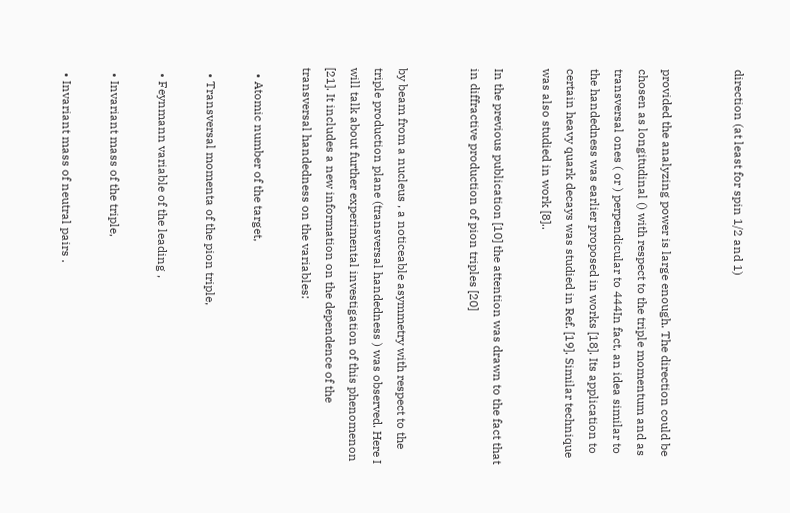direction (at least for spin 1/2 and 1)


provided the analyzing power is large enough. The direction could be chosen as longitudinal () with respect to the triple momentum and as transversal ones ( or ) perpendicular to 444In fact, an idea similar to the handedness was earlier proposed in works [18]. Its application to certain heavy quark decays was studied in Ref. [19]. Similar technique was also studied in work [8]..

In the previous publication [10] the attention was drawn to the fact that in diffractive production of pion triples [20]


by beam from a nucleus , a noticeable asymmetry with respect to the triple production plane (transversal handedness ) was observed. Here I will talk about further experimental investigation of this phenomenon [21]. It includes a new information on the dependence of the transversal handedness on the variables:

  • Atomic number of the target,

  • Transversal momenta of the pion triple,

  • Feynmann variable of the leading ,

  • Invariant mass of the triple,

  • Invariant mass of neutral pairs .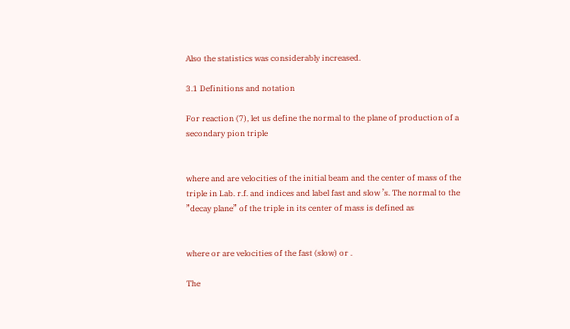Also the statistics was considerably increased.

3.1 Definitions and notation

For reaction (7), let us define the normal to the plane of production of a secondary pion triple


where and are velocities of the initial beam and the center of mass of the triple in Lab. r.f. and indices and label fast and slow ’s. The normal to the ”decay plane” of the triple in its center of mass is defined as


where or are velocities of the fast (slow) or .

The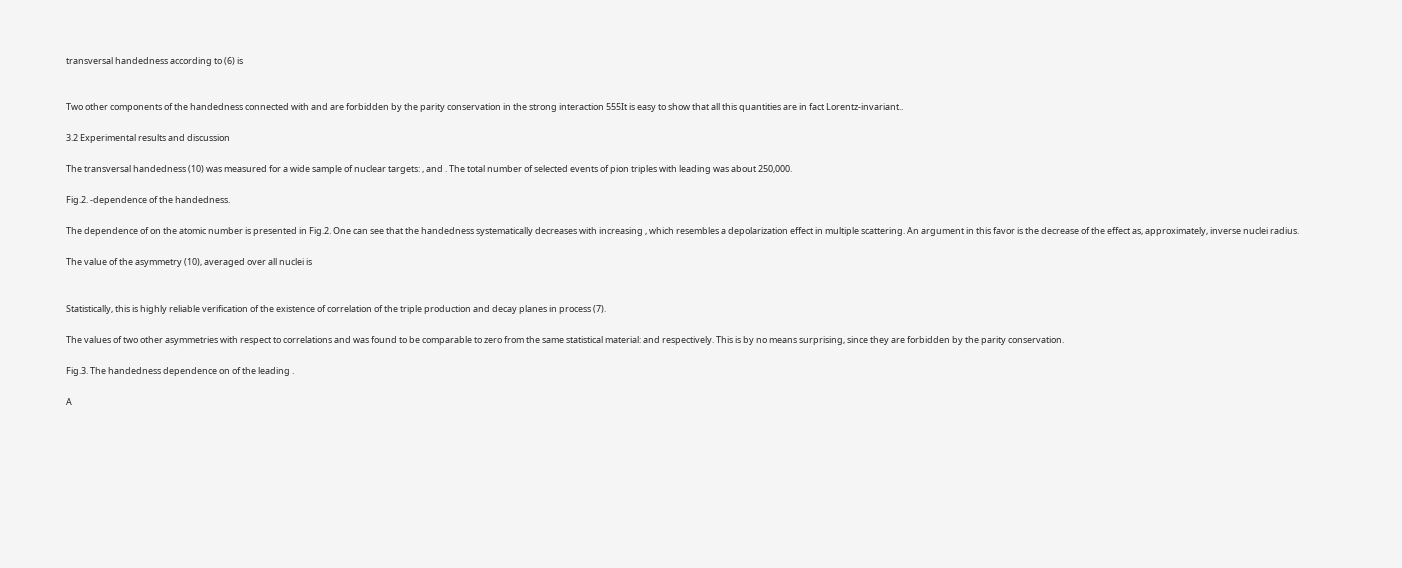transversal handedness according to (6) is


Two other components of the handedness connected with and are forbidden by the parity conservation in the strong interaction 555It is easy to show that all this quantities are in fact Lorentz-invariant..

3.2 Experimental results and discussion

The transversal handedness (10) was measured for a wide sample of nuclear targets: , and . The total number of selected events of pion triples with leading was about 250,000.

Fig.2. -dependence of the handedness.

The dependence of on the atomic number is presented in Fig.2. One can see that the handedness systematically decreases with increasing , which resembles a depolarization effect in multiple scattering. An argument in this favor is the decrease of the effect as, approximately, inverse nuclei radius.

The value of the asymmetry (10), averaged over all nuclei is


Statistically, this is highly reliable verification of the existence of correlation of the triple production and decay planes in process (7).

The values of two other asymmetries with respect to correlations and was found to be comparable to zero from the same statistical material: and respectively. This is by no means surprising, since they are forbidden by the parity conservation.

Fig.3. The handedness dependence on of the leading .

A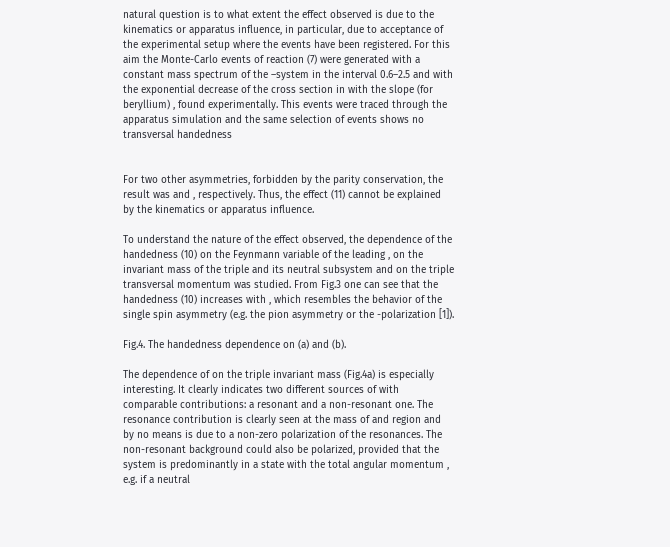natural question is to what extent the effect observed is due to the kinematics or apparatus influence, in particular, due to acceptance of the experimental setup where the events have been registered. For this aim the Monte-Carlo events of reaction (7) were generated with a constant mass spectrum of the –system in the interval 0.6–2.5 and with the exponential decrease of the cross section in with the slope (for beryllium) , found experimentally. This events were traced through the apparatus simulation and the same selection of events shows no transversal handedness


For two other asymmetries, forbidden by the parity conservation, the result was and , respectively. Thus, the effect (11) cannot be explained by the kinematics or apparatus influence.

To understand the nature of the effect observed, the dependence of the handedness (10) on the Feynmann variable of the leading , on the invariant mass of the triple and its neutral subsystem and on the triple transversal momentum was studied. From Fig.3 one can see that the handedness (10) increases with , which resembles the behavior of the single spin asymmetry (e.g. the pion asymmetry or the -polarization [1]).

Fig.4. The handedness dependence on (a) and (b).

The dependence of on the triple invariant mass (Fig.4a) is especially interesting. It clearly indicates two different sources of with comparable contributions: a resonant and a non-resonant one. The resonance contribution is clearly seen at the mass of and region and by no means is due to a non-zero polarization of the resonances. The non-resonant background could also be polarized, provided that the system is predominantly in a state with the total angular momentum , e.g. if a neutral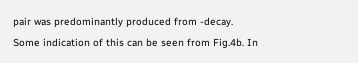pair was predominantly produced from -decay. Some indication of this can be seen from Fig.4b. In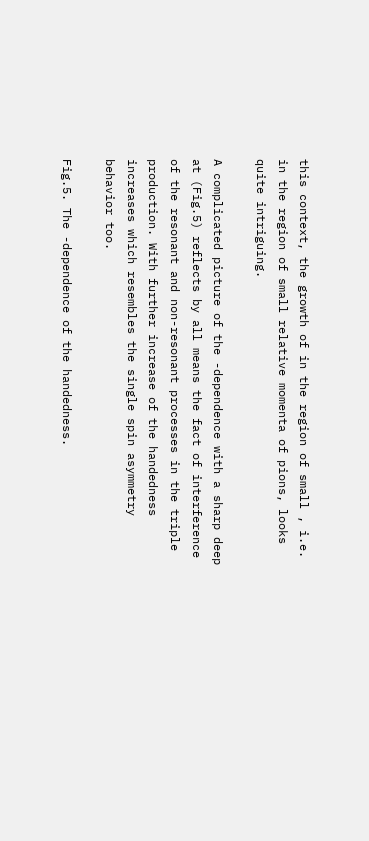this context, the growth of in the region of small , i.e. in the region of small relative momenta of pions, looks quite intriguing.

A complicated picture of the -dependence with a sharp deep at (Fig.5) reflects by all means the fact of interference of the resonant and non-resonant processes in the triple production. With further increase of the handedness increases which resembles the single spin asymmetry behavior too.

Fig.5. The -dependence of the handedness.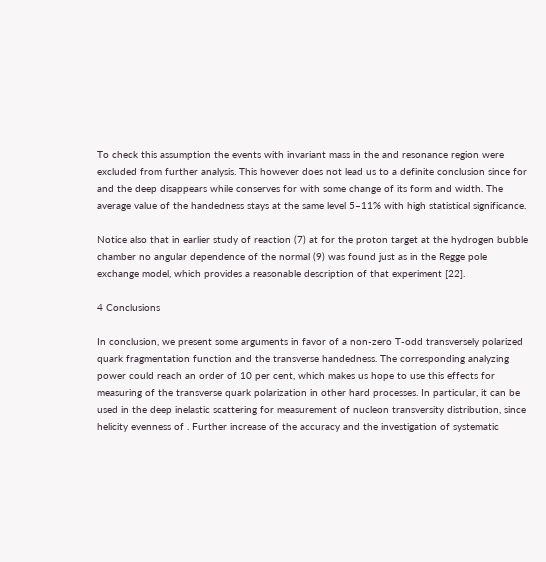To check this assumption the events with invariant mass in the and resonance region were excluded from further analysis. This however does not lead us to a definite conclusion since for and the deep disappears while conserves for with some change of its form and width. The average value of the handedness stays at the same level 5–11% with high statistical significance.

Notice also that in earlier study of reaction (7) at for the proton target at the hydrogen bubble chamber no angular dependence of the normal (9) was found just as in the Regge pole exchange model, which provides a reasonable description of that experiment [22].

4 Conclusions

In conclusion, we present some arguments in favor of a non-zero T-odd transversely polarized quark fragmentation function and the transverse handedness. The corresponding analyzing power could reach an order of 10 per cent, which makes us hope to use this effects for measuring of the transverse quark polarization in other hard processes. In particular, it can be used in the deep inelastic scattering for measurement of nucleon transversity distribution, since helicity evenness of . Further increase of the accuracy and the investigation of systematic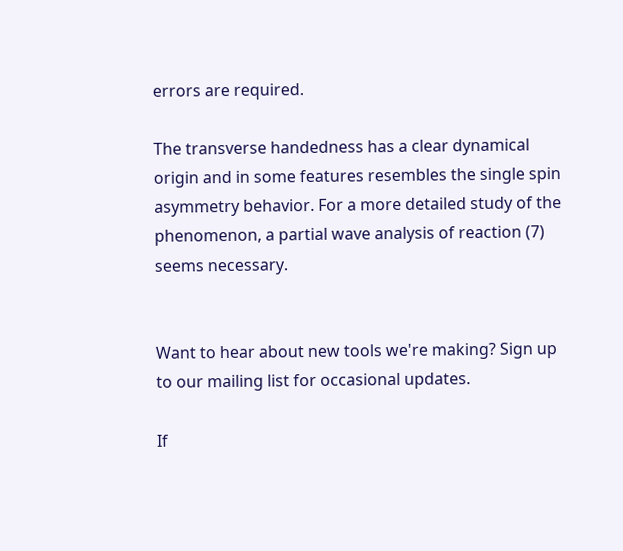errors are required.

The transverse handedness has a clear dynamical origin and in some features resembles the single spin asymmetry behavior. For a more detailed study of the phenomenon, a partial wave analysis of reaction (7) seems necessary.


Want to hear about new tools we're making? Sign up to our mailing list for occasional updates.

If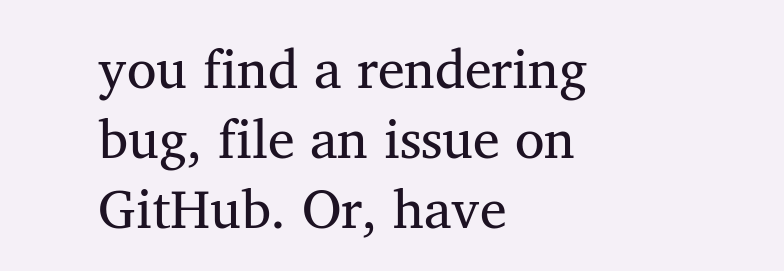you find a rendering bug, file an issue on GitHub. Or, have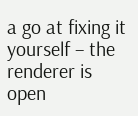a go at fixing it yourself – the renderer is open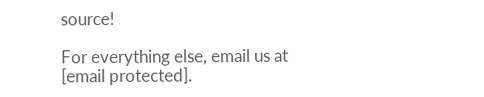source!

For everything else, email us at [email protected].